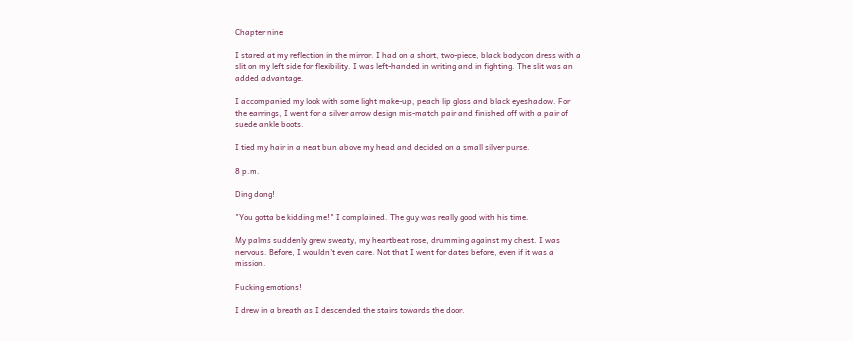Chapter nine

I stared at my reflection in the mirror. I had on a short, two-piece, black bodycon dress with a slit on my left side for flexibility. I was left-handed in writing and in fighting. The slit was an added advantage.

I accompanied my look with some light make-up, peach lip gloss and black eyeshadow. For the earrings, I went for a silver arrow design mis-match pair and finished off with a pair of suede ankle boots.

I tied my hair in a neat bun above my head and decided on a small silver purse.

8 p.m.

Ding dong!

"You gotta be kidding me!" I complained. The guy was really good with his time.

My palms suddenly grew sweaty, my heartbeat rose, drumming against my chest. I was nervous. Before, I wouldn't even care. Not that I went for dates before, even if it was a mission.

Fucking emotions!

I drew in a breath as I descended the stairs towards the door.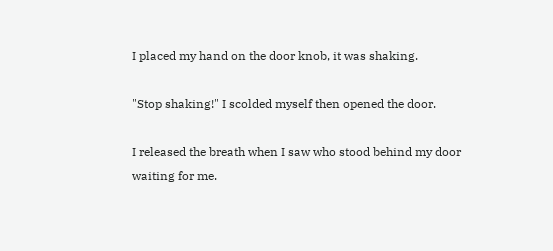I placed my hand on the door knob, it was shaking.

"Stop shaking!" I scolded myself then opened the door.

I released the breath when I saw who stood behind my door waiting for me.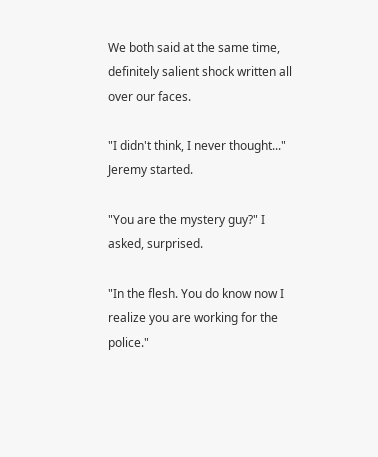We both said at the same time, definitely salient shock written all over our faces.

"I didn't think, I never thought..." Jeremy started.

"You are the mystery guy?" I asked, surprised.

"In the flesh. You do know now I realize you are working for the police."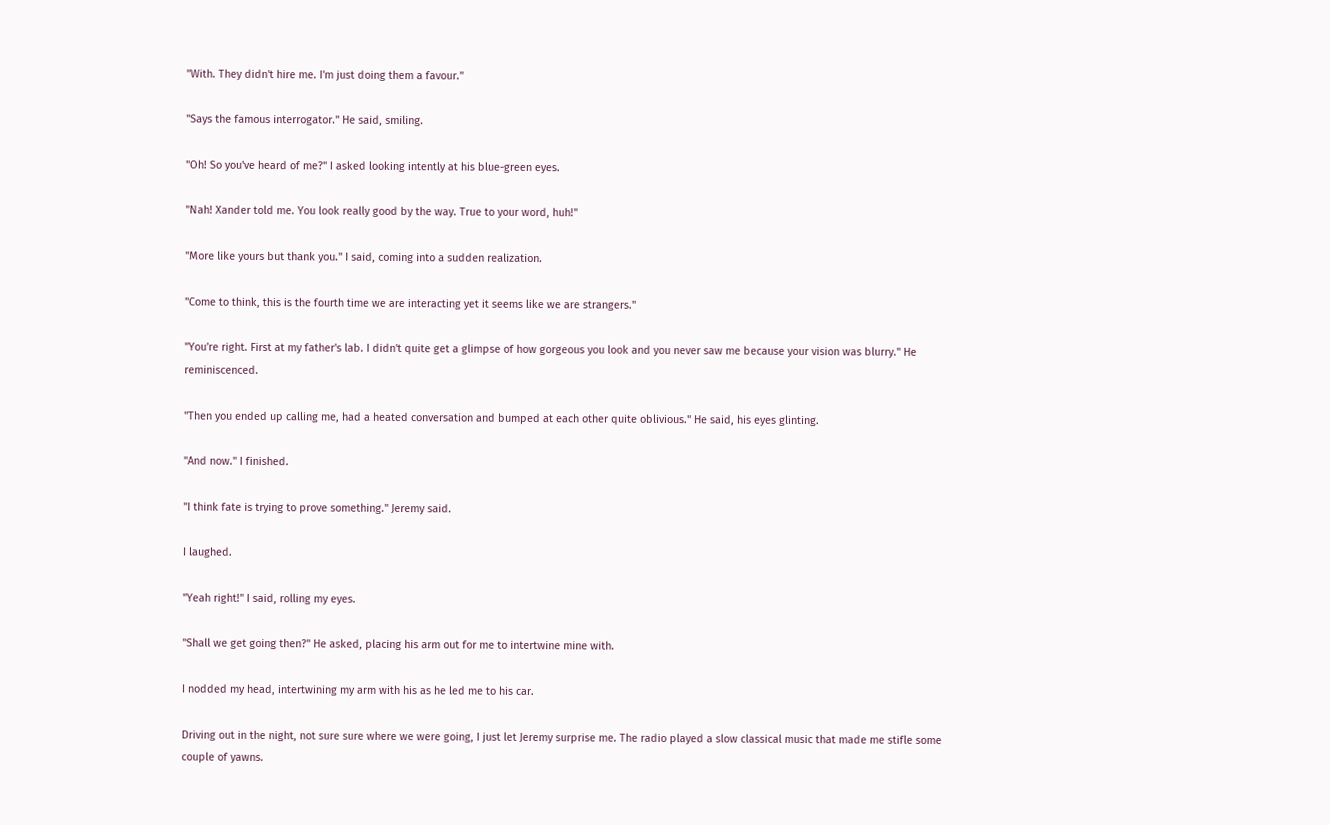"With. They didn't hire me. I'm just doing them a favour."

"Says the famous interrogator." He said, smiling.

"Oh! So you've heard of me?" I asked looking intently at his blue-green eyes.

"Nah! Xander told me. You look really good by the way. True to your word, huh!"

"More like yours but thank you." I said, coming into a sudden realization.

"Come to think, this is the fourth time we are interacting yet it seems like we are strangers."

"You're right. First at my father's lab. I didn't quite get a glimpse of how gorgeous you look and you never saw me because your vision was blurry." He reminiscenced.

"Then you ended up calling me, had a heated conversation and bumped at each other quite oblivious." He said, his eyes glinting.

"And now." I finished.

"I think fate is trying to prove something." Jeremy said.

I laughed.

"Yeah right!" I said, rolling my eyes.

"Shall we get going then?" He asked, placing his arm out for me to intertwine mine with.

I nodded my head, intertwining my arm with his as he led me to his car.

Driving out in the night, not sure sure where we were going, I just let Jeremy surprise me. The radio played a slow classical music that made me stifle some couple of yawns.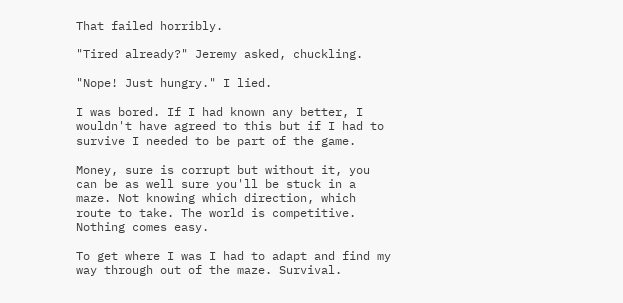That failed horribly.

"Tired already?" Jeremy asked, chuckling.

"Nope! Just hungry." I lied.

I was bored. If I had known any better, I wouldn't have agreed to this but if I had to survive I needed to be part of the game.

Money, sure is corrupt but without it, you can be as well sure you'll be stuck in a maze. Not knowing which direction, which route to take. The world is competitive. Nothing comes easy.

To get where I was I had to adapt and find my way through out of the maze. Survival.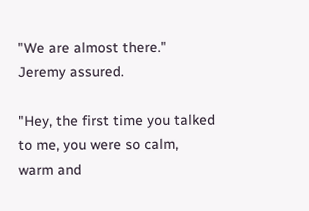"We are almost there." Jeremy assured.

"Hey, the first time you talked to me, you were so calm, warm and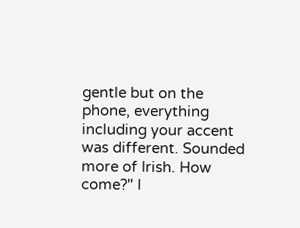gentle but on the phone, everything including your accent was different. Sounded more of Irish. How come?" I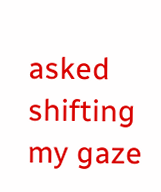asked shifting my gaze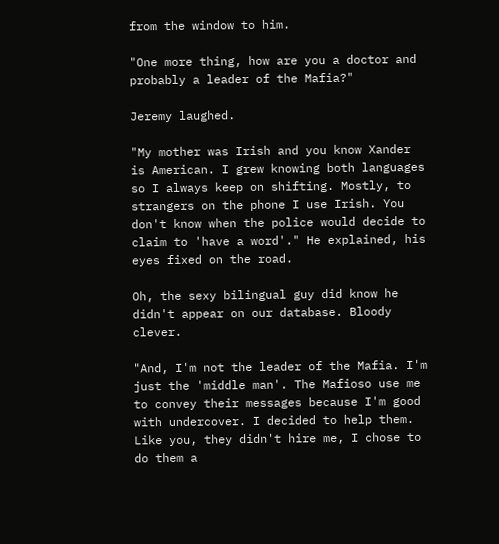from the window to him.

"One more thing, how are you a doctor and probably a leader of the Mafia?"

Jeremy laughed.

"My mother was Irish and you know Xander is American. I grew knowing both languages so I always keep on shifting. Mostly, to strangers on the phone I use Irish. You don't know when the police would decide to claim to 'have a word'." He explained, his eyes fixed on the road.

Oh, the sexy bilingual guy did know he didn't appear on our database. Bloody clever.

"And, I'm not the leader of the Mafia. I'm just the 'middle man'. The Mafioso use me to convey their messages because I'm good with undercover. I decided to help them. Like you, they didn't hire me, I chose to do them a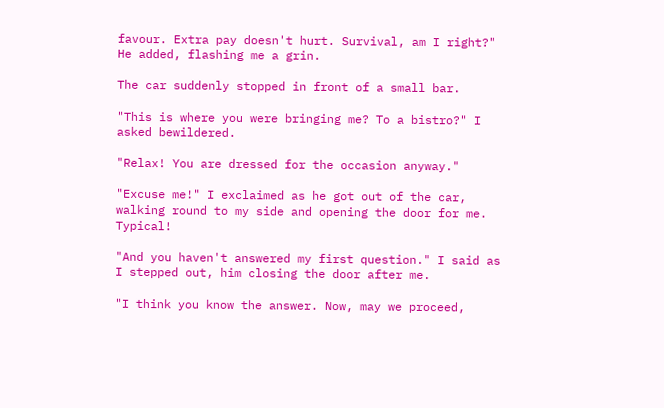favour. Extra pay doesn't hurt. Survival, am I right?" He added, flashing me a grin.

The car suddenly stopped in front of a small bar.

"This is where you were bringing me? To a bistro?" I asked bewildered.

"Relax! You are dressed for the occasion anyway."

"Excuse me!" I exclaimed as he got out of the car, walking round to my side and opening the door for me. Typical!

"And you haven't answered my first question." I said as I stepped out, him closing the door after me.

"I think you know the answer. Now, may we proceed,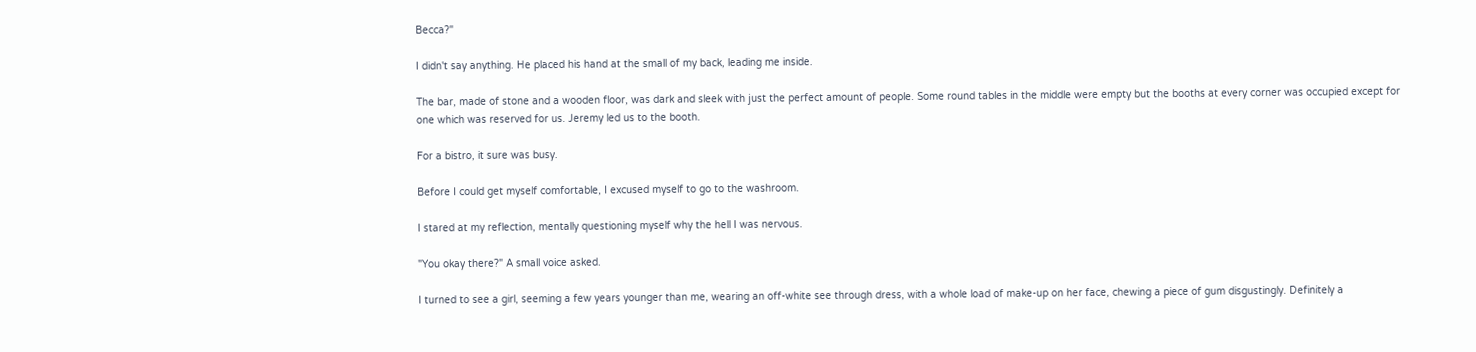Becca?"

I didn't say anything. He placed his hand at the small of my back, leading me inside.

The bar, made of stone and a wooden floor, was dark and sleek with just the perfect amount of people. Some round tables in the middle were empty but the booths at every corner was occupied except for one which was reserved for us. Jeremy led us to the booth.

For a bistro, it sure was busy.

Before I could get myself comfortable, I excused myself to go to the washroom.

I stared at my reflection, mentally questioning myself why the hell I was nervous.

"You okay there?" A small voice asked.

I turned to see a girl, seeming a few years younger than me, wearing an off-white see through dress, with a whole load of make-up on her face, chewing a piece of gum disgustingly. Definitely a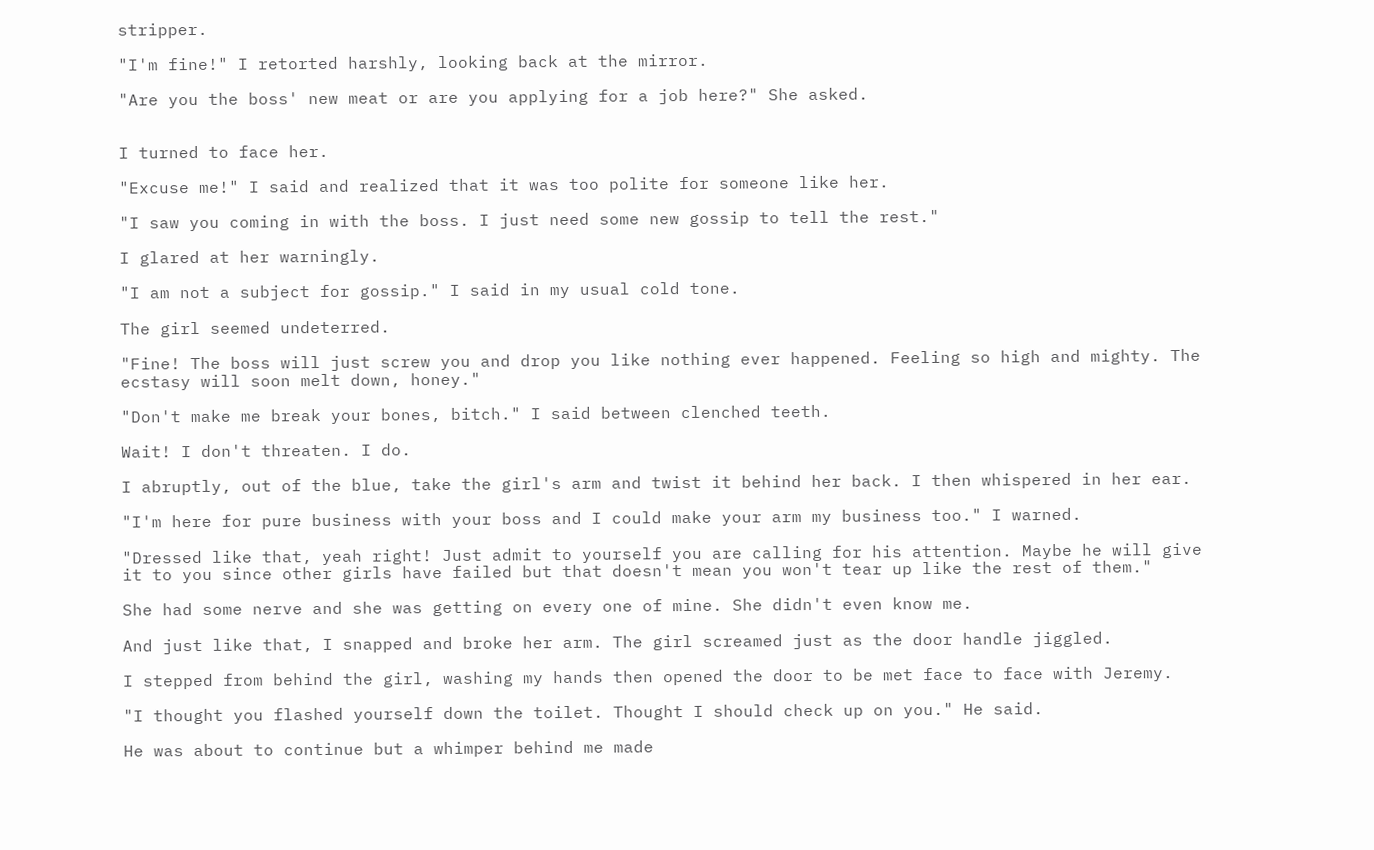stripper.

"I'm fine!" I retorted harshly, looking back at the mirror.

"Are you the boss' new meat or are you applying for a job here?" She asked.


I turned to face her.

"Excuse me!" I said and realized that it was too polite for someone like her.

"I saw you coming in with the boss. I just need some new gossip to tell the rest."

I glared at her warningly.

"I am not a subject for gossip." I said in my usual cold tone.

The girl seemed undeterred.

"Fine! The boss will just screw you and drop you like nothing ever happened. Feeling so high and mighty. The ecstasy will soon melt down, honey."

"Don't make me break your bones, bitch." I said between clenched teeth.

Wait! I don't threaten. I do.

I abruptly, out of the blue, take the girl's arm and twist it behind her back. I then whispered in her ear.

"I'm here for pure business with your boss and I could make your arm my business too." I warned.

"Dressed like that, yeah right! Just admit to yourself you are calling for his attention. Maybe he will give it to you since other girls have failed but that doesn't mean you won't tear up like the rest of them."

She had some nerve and she was getting on every one of mine. She didn't even know me.

And just like that, I snapped and broke her arm. The girl screamed just as the door handle jiggled.

I stepped from behind the girl, washing my hands then opened the door to be met face to face with Jeremy.

"I thought you flashed yourself down the toilet. Thought I should check up on you." He said.

He was about to continue but a whimper behind me made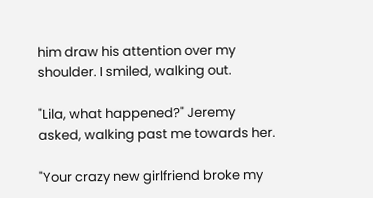him draw his attention over my shoulder. I smiled, walking out.

"Lila, what happened?" Jeremy asked, walking past me towards her.

"Your crazy new girlfriend broke my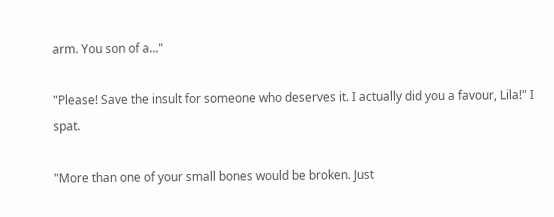arm. You son of a..."

"Please! Save the insult for someone who deserves it. I actually did you a favour, Lila!" I spat.

"More than one of your small bones would be broken. Just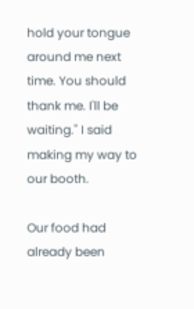hold your tongue around me next time. You should thank me. I'll be waiting." I said making my way to our booth.

Our food had already been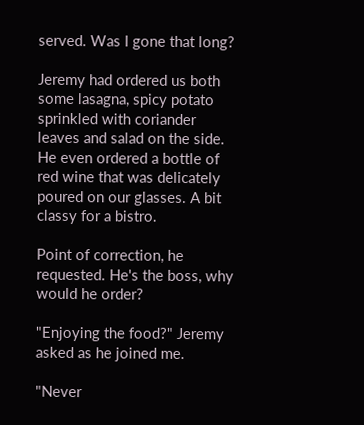served. Was I gone that long?

Jeremy had ordered us both some lasagna, spicy potato sprinkled with coriander leaves and salad on the side. He even ordered a bottle of red wine that was delicately poured on our glasses. A bit classy for a bistro.

Point of correction, he requested. He's the boss, why would he order?

"Enjoying the food?" Jeremy asked as he joined me.

"Never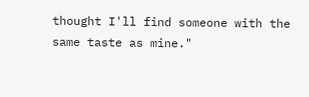thought I'll find someone with the same taste as mine."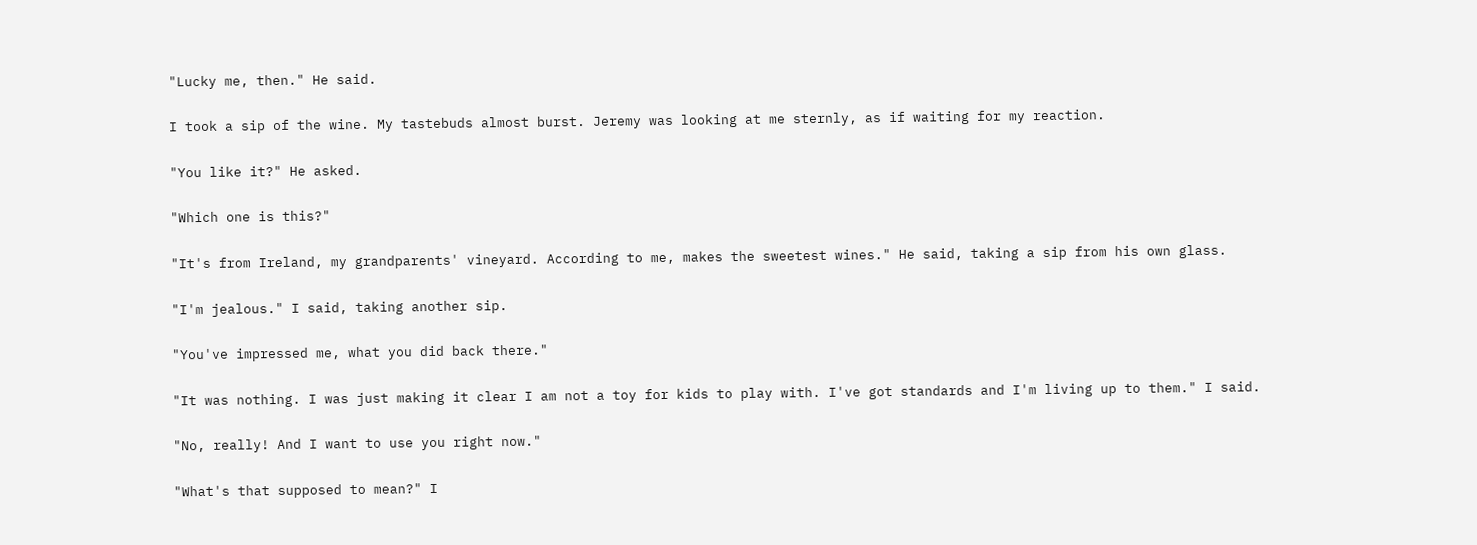"Lucky me, then." He said.

I took a sip of the wine. My tastebuds almost burst. Jeremy was looking at me sternly, as if waiting for my reaction.

"You like it?" He asked.

"Which one is this?"

"It's from Ireland, my grandparents' vineyard. According to me, makes the sweetest wines." He said, taking a sip from his own glass.

"I'm jealous." I said, taking another sip.

"You've impressed me, what you did back there."

"It was nothing. I was just making it clear I am not a toy for kids to play with. I've got standards and I'm living up to them." I said.

"No, really! And I want to use you right now."

"What's that supposed to mean?" I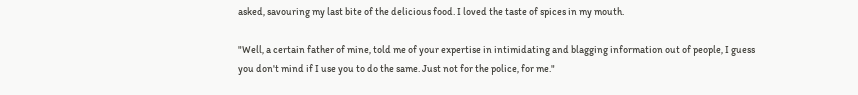asked, savouring my last bite of the delicious food. I loved the taste of spices in my mouth.

"Well, a certain father of mine, told me of your expertise in intimidating and blagging information out of people, I guess you don't mind if I use you to do the same. Just not for the police, for me."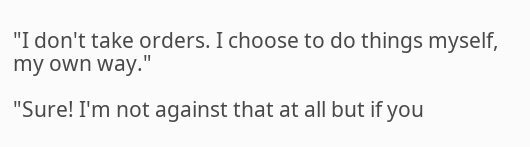"I don't take orders. I choose to do things myself, my own way."

"Sure! I'm not against that at all but if you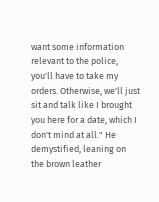want some information relevant to the police, you'll have to take my orders. Otherwise, we'll just sit and talk like I brought you here for a date, which I don't mind at all." He demystified, leaning on the brown leather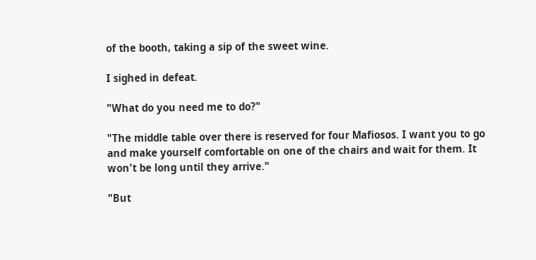of the booth, taking a sip of the sweet wine.

I sighed in defeat.

"What do you need me to do?"

"The middle table over there is reserved for four Mafiosos. I want you to go and make yourself comfortable on one of the chairs and wait for them. It won't be long until they arrive."

"But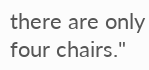there are only four chairs."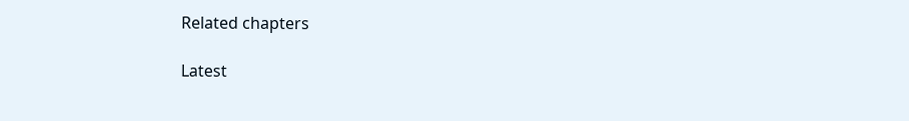Related chapters

Latest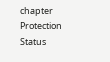chapter Protection Status